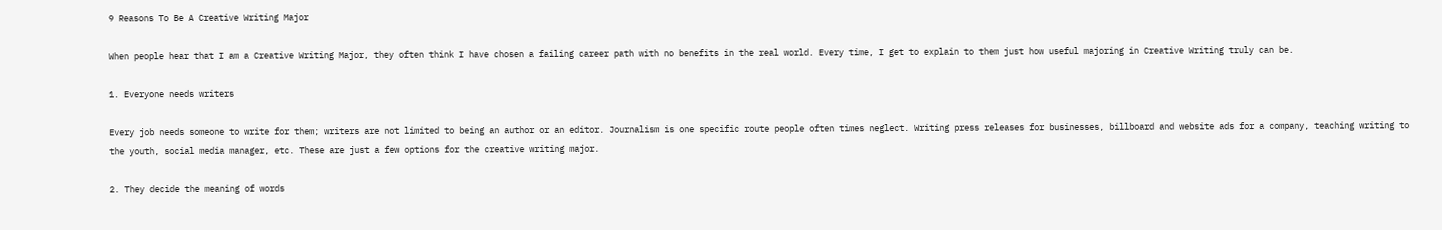9 Reasons To Be A Creative Writing Major

When people hear that I am a Creative Writing Major, they often think I have chosen a failing career path with no benefits in the real world. Every time, I get to explain to them just how useful majoring in Creative Writing truly can be.

1. Everyone needs writers

Every job needs someone to write for them; writers are not limited to being an author or an editor. Journalism is one specific route people often times neglect. Writing press releases for businesses, billboard and website ads for a company, teaching writing to the youth, social media manager, etc. These are just a few options for the creative writing major.

2. They decide the meaning of words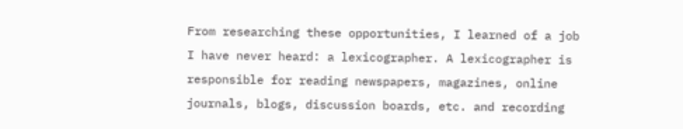From researching these opportunities, I learned of a job I have never heard: a lexicographer. A lexicographer is responsible for reading newspapers, magazines, online journals, blogs, discussion boards, etc. and recording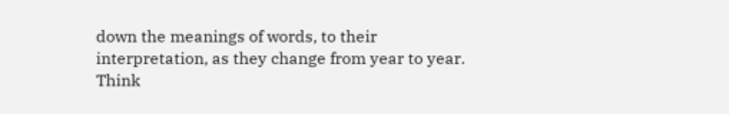down the meanings of words, to their interpretation, as they change from year to year. Think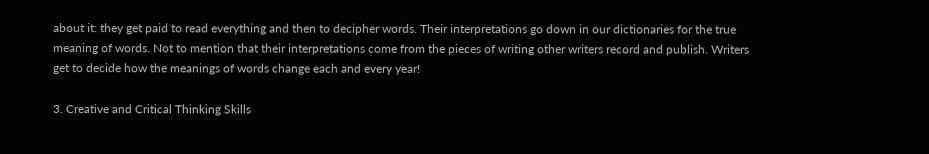about it: they get paid to read everything and then to decipher words. Their interpretations go down in our dictionaries for the true meaning of words. Not to mention that their interpretations come from the pieces of writing other writers record and publish. Writers get to decide how the meanings of words change each and every year!

3. Creative and Critical Thinking Skills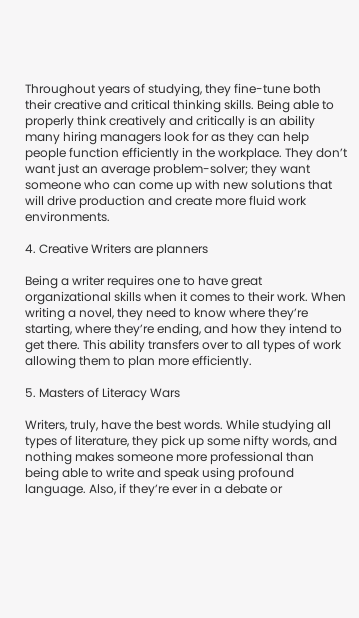Throughout years of studying, they fine-tune both their creative and critical thinking skills. Being able to properly think creatively and critically is an ability many hiring managers look for as they can help people function efficiently in the workplace. They don’t want just an average problem-solver; they want someone who can come up with new solutions that will drive production and create more fluid work environments.

4. Creative Writers are planners

Being a writer requires one to have great organizational skills when it comes to their work. When writing a novel, they need to know where they’re starting, where they’re ending, and how they intend to get there. This ability transfers over to all types of work allowing them to plan more efficiently.

5. Masters of Literacy Wars

Writers, truly, have the best words. While studying all types of literature, they pick up some nifty words, and nothing makes someone more professional than being able to write and speak using profound language. Also, if they’re ever in a debate or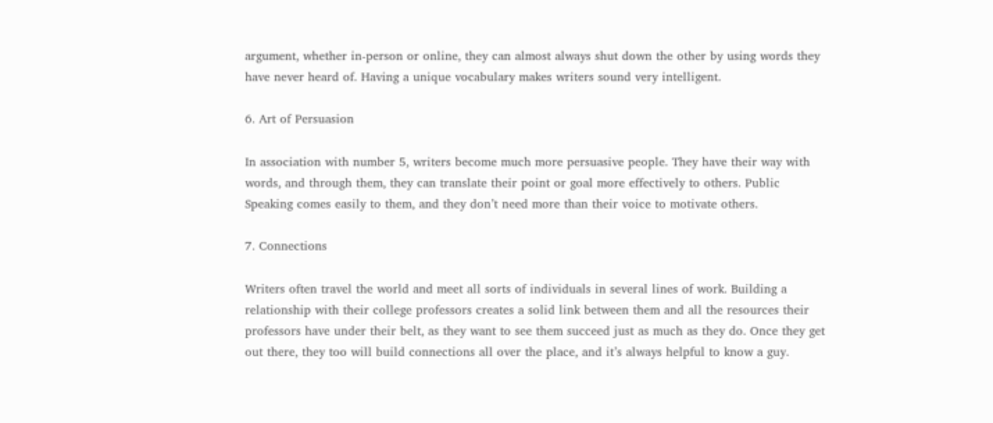argument, whether in-person or online, they can almost always shut down the other by using words they have never heard of. Having a unique vocabulary makes writers sound very intelligent.

6. Art of Persuasion

In association with number 5, writers become much more persuasive people. They have their way with words, and through them, they can translate their point or goal more effectively to others. Public Speaking comes easily to them, and they don’t need more than their voice to motivate others.

7. Connections

Writers often travel the world and meet all sorts of individuals in several lines of work. Building a relationship with their college professors creates a solid link between them and all the resources their professors have under their belt, as they want to see them succeed just as much as they do. Once they get out there, they too will build connections all over the place, and it’s always helpful to know a guy.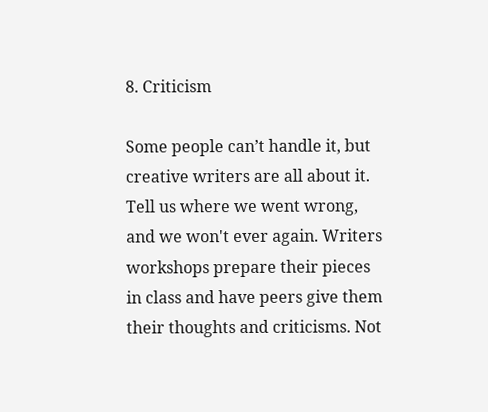8. Criticism

Some people can’t handle it, but creative writers are all about it. Tell us where we went wrong, and we won't ever again. Writers workshops prepare their pieces in class and have peers give them their thoughts and criticisms. Not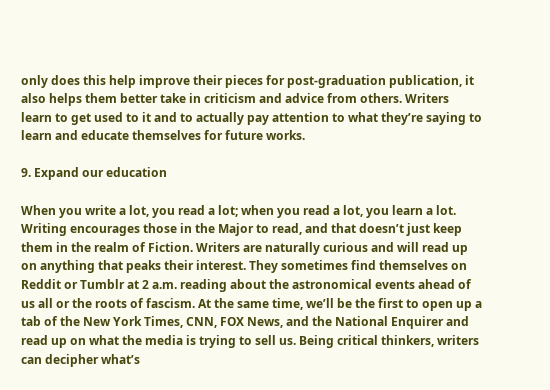only does this help improve their pieces for post-graduation publication, it also helps them better take in criticism and advice from others. Writers learn to get used to it and to actually pay attention to what they’re saying to learn and educate themselves for future works.

9. Expand our education

When you write a lot, you read a lot; when you read a lot, you learn a lot. Writing encourages those in the Major to read, and that doesn’t just keep them in the realm of Fiction. Writers are naturally curious and will read up on anything that peaks their interest. They sometimes find themselves on Reddit or Tumblr at 2 a.m. reading about the astronomical events ahead of us all or the roots of fascism. At the same time, we’ll be the first to open up a tab of the New York Times, CNN, FOX News, and the National Enquirer and read up on what the media is trying to sell us. Being critical thinkers, writers can decipher what’s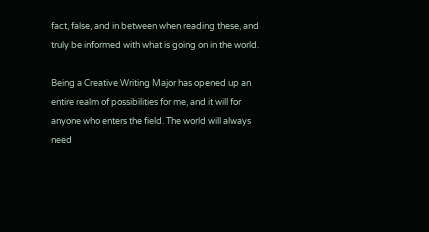fact, false, and in between when reading these, and truly be informed with what is going on in the world.

Being a Creative Writing Major has opened up an entire realm of possibilities for me, and it will for anyone who enters the field. The world will always need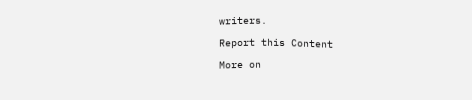writers.

Report this Content

More on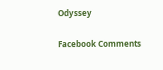Odyssey

Facebook Comments